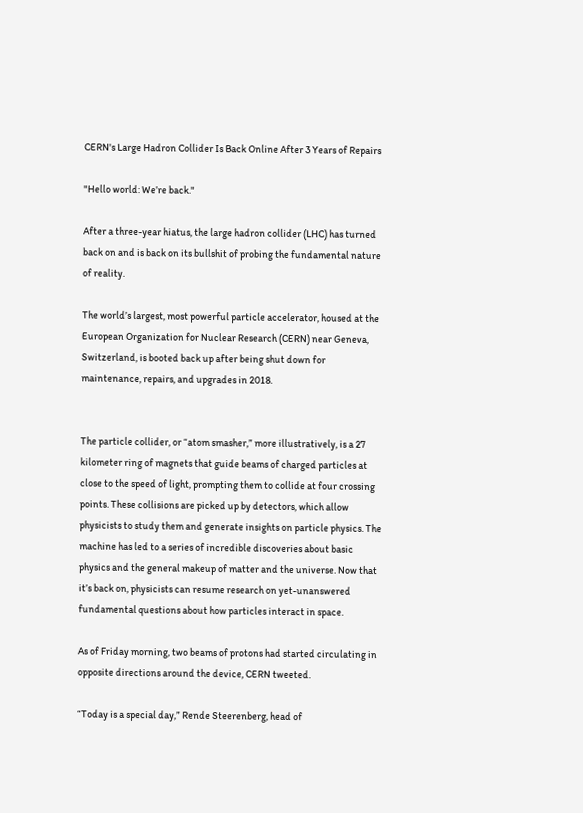CERN's Large Hadron Collider Is Back Online After 3 Years of Repairs

"Hello world: We’re back."

After a three-year hiatus, the large hadron collider (LHC) has turned back on and is back on its bullshit of probing the fundamental nature of reality.

The world’s largest, most powerful particle accelerator, housed at the European Organization for Nuclear Research (CERN) near Geneva, Switzerland, is booted back up after being shut down for maintenance, repairs, and upgrades in 2018.


The particle collider, or “atom smasher,” more illustratively, is a 27 kilometer ring of magnets that guide beams of charged particles at close to the speed of light, prompting them to collide at four crossing points. These collisions are picked up by detectors, which allow physicists to study them and generate insights on particle physics. The machine has led to a series of incredible discoveries about basic physics and the general makeup of matter and the universe. Now that it’s back on, physicists can resume research on yet-unanswered fundamental questions about how particles interact in space.

As of Friday morning, two beams of protons had started circulating in opposite directions around the device, CERN tweeted.

“Today is a special day,” Rende Steerenberg, head of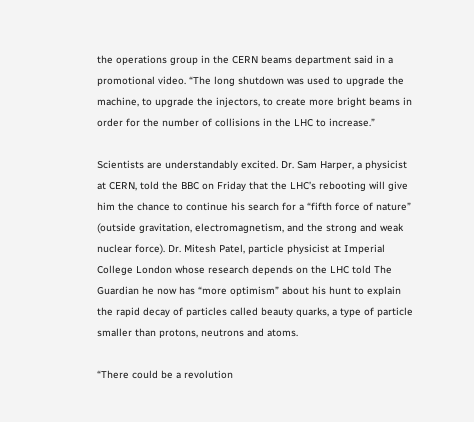the operations group in the CERN beams department said in a promotional video. “The long shutdown was used to upgrade the machine, to upgrade the injectors, to create more bright beams in order for the number of collisions in the LHC to increase.”

Scientists are understandably excited. Dr. Sam Harper, a physicist at CERN, told the BBC on Friday that the LHC’s rebooting will give him the chance to continue his search for a “fifth force of nature” (outside gravitation, electromagnetism, and the strong and weak nuclear force). Dr. Mitesh Patel, particle physicist at Imperial College London whose research depends on the LHC told The Guardian he now has “more optimism” about his hunt to explain the rapid decay of particles called beauty quarks, a type of particle smaller than protons, neutrons and atoms.

“There could be a revolution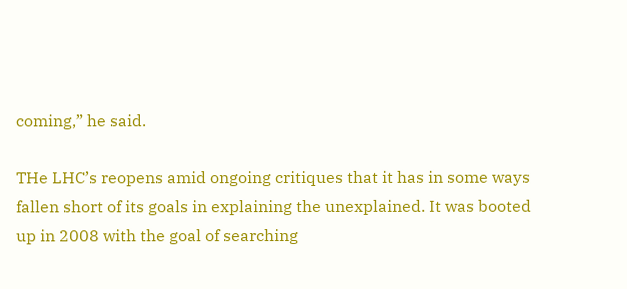coming,” he said.

THe LHC’s reopens amid ongoing critiques that it has in some ways fallen short of its goals in explaining the unexplained. It was booted up in 2008 with the goal of searching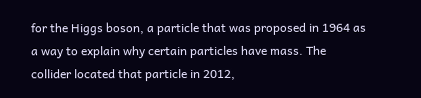for the Higgs boson, a particle that was proposed in 1964 as a way to explain why certain particles have mass. The collider located that particle in 2012,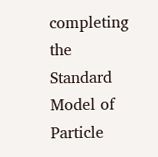completing the Standard Model of Particle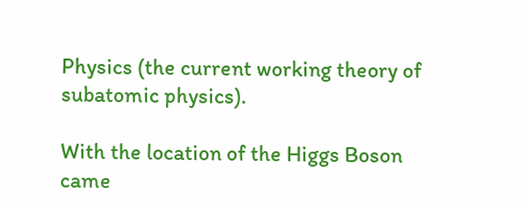Physics (the current working theory of subatomic physics).

With the location of the Higgs Boson came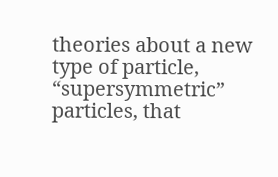theories about a new type of particle, “supersymmetric” particles, that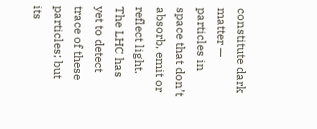constitute dark matter — particles in space that don’t absorb, emit or reflect light. The LHC has yet to detect trace of these particles; but its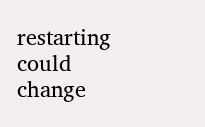restarting could change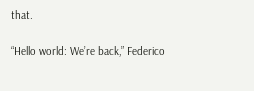that.

“Hello world: We’re back,” Federico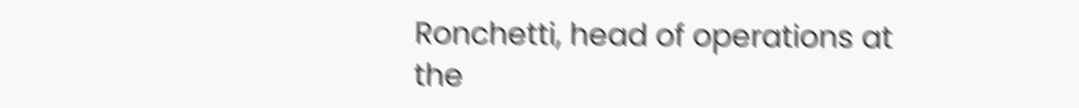Ronchetti, head of operations at the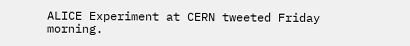ALICE Experiment at CERN tweeted Friday morning.